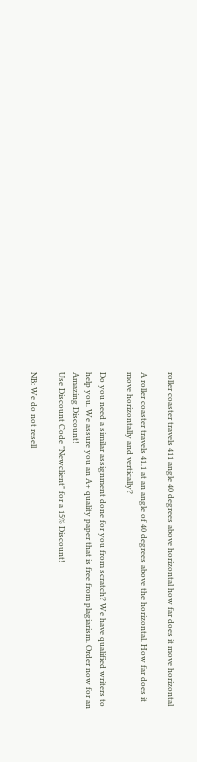roller coaster travels 411 angle 40 degrees above horizontal how far does it move horizontal

A roller coaster travels 41.1 at an angle of 40 degrees above the horizontal. How far does it move horizontally and vertically?

Do you need a similar assignment done for you from scratch? We have qualified writers to help you. We assure you an A+ quality paper that is free from plagiarism. Order now for an Amazing Discount!
Use Discount Code "Newclient" for a 15% Discount!

NB: We do not resell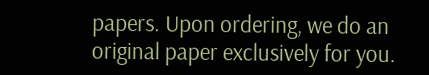papers. Upon ordering, we do an original paper exclusively for you.